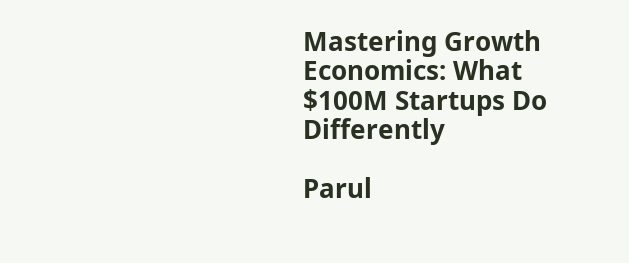Mastering Growth Economics: What $100M Startups Do Differently

Parul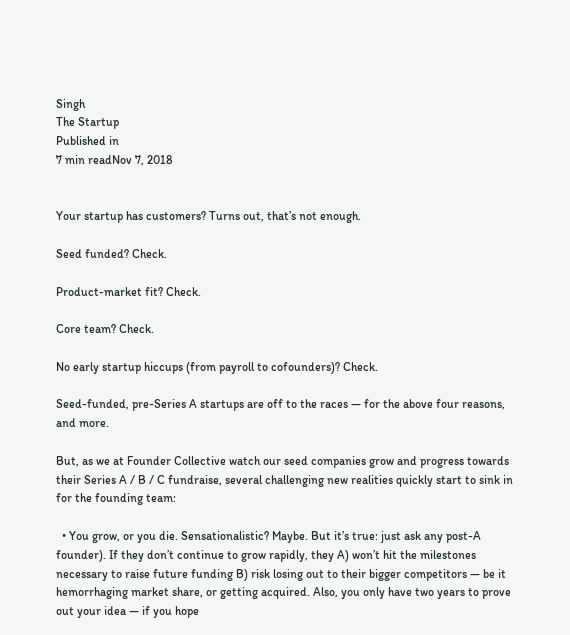Singh
The Startup
Published in
7 min readNov 7, 2018


Your startup has customers? Turns out, that’s not enough.

Seed funded? Check.

Product-market fit? Check.

Core team? Check.

No early startup hiccups (from payroll to cofounders)? Check.

Seed-funded, pre-Series A startups are off to the races — for the above four reasons, and more.

But, as we at Founder Collective watch our seed companies grow and progress towards their Series A / B / C fundraise, several challenging new realities quickly start to sink in for the founding team:

  • You grow, or you die. Sensationalistic? Maybe. But it’s true: just ask any post-A founder). If they don’t continue to grow rapidly, they A) won’t hit the milestones necessary to raise future funding B) risk losing out to their bigger competitors — be it hemorrhaging market share, or getting acquired. Also, you only have two years to prove out your idea — if you hope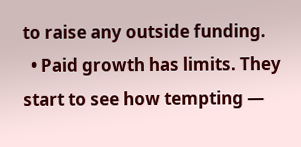to raise any outside funding.
  • Paid growth has limits. They start to see how tempting —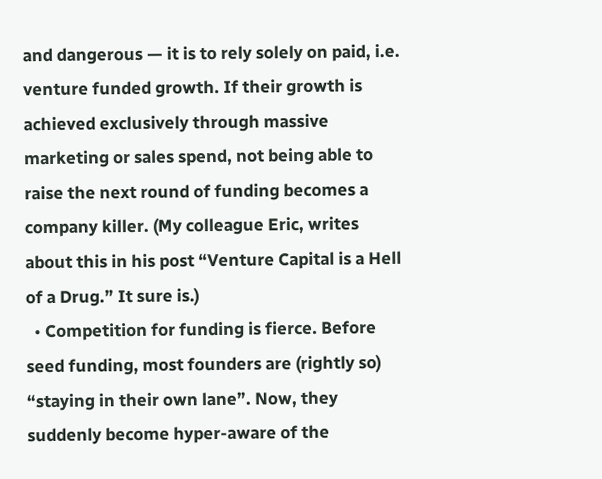and dangerous — it is to rely solely on paid, i.e. venture funded growth. If their growth is achieved exclusively through massive marketing or sales spend, not being able to raise the next round of funding becomes a company killer. (My colleague Eric, writes about this in his post “Venture Capital is a Hell of a Drug.” It sure is.)
  • Competition for funding is fierce. Before seed funding, most founders are (rightly so) “staying in their own lane”. Now, they suddenly become hyper-aware of the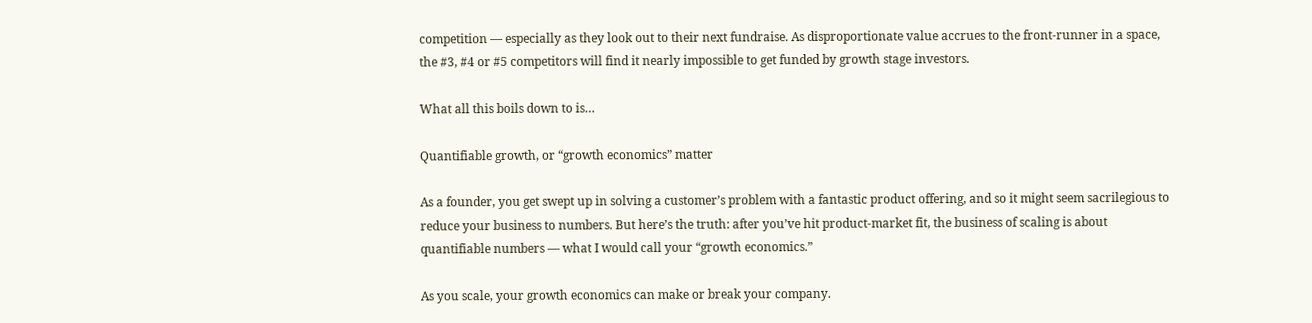competition — especially as they look out to their next fundraise. As disproportionate value accrues to the front-runner in a space, the #3, #4 or #5 competitors will find it nearly impossible to get funded by growth stage investors.

What all this boils down to is…

Quantifiable growth, or “growth economics” matter

As a founder, you get swept up in solving a customer’s problem with a fantastic product offering, and so it might seem sacrilegious to reduce your business to numbers. But here’s the truth: after you’ve hit product-market fit, the business of scaling is about quantifiable numbers — what I would call your “growth economics.”

As you scale, your growth economics can make or break your company.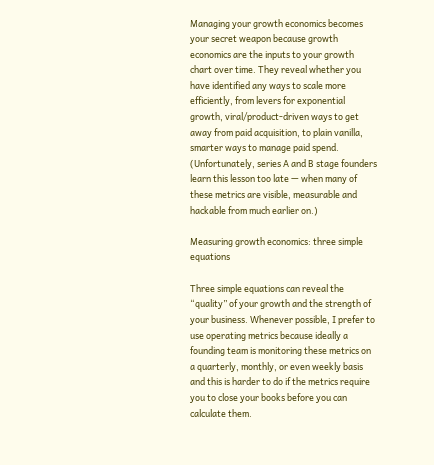Managing your growth economics becomes your secret weapon because growth economics are the inputs to your growth chart over time. They reveal whether you have identified any ways to scale more efficiently, from levers for exponential growth, viral/product-driven ways to get away from paid acquisition, to plain vanilla, smarter ways to manage paid spend. (Unfortunately, series A and B stage founders learn this lesson too late — when many of these metrics are visible, measurable and hackable from much earlier on.)

Measuring growth economics: three simple equations

Three simple equations can reveal the “quality” of your growth and the strength of your business. Whenever possible, I prefer to use operating metrics because ideally a founding team is monitoring these metrics on a quarterly, monthly, or even weekly basis and this is harder to do if the metrics require you to close your books before you can calculate them.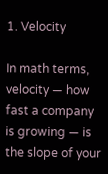1. Velocity

In math terms, velocity — how fast a company is growing — is the slope of your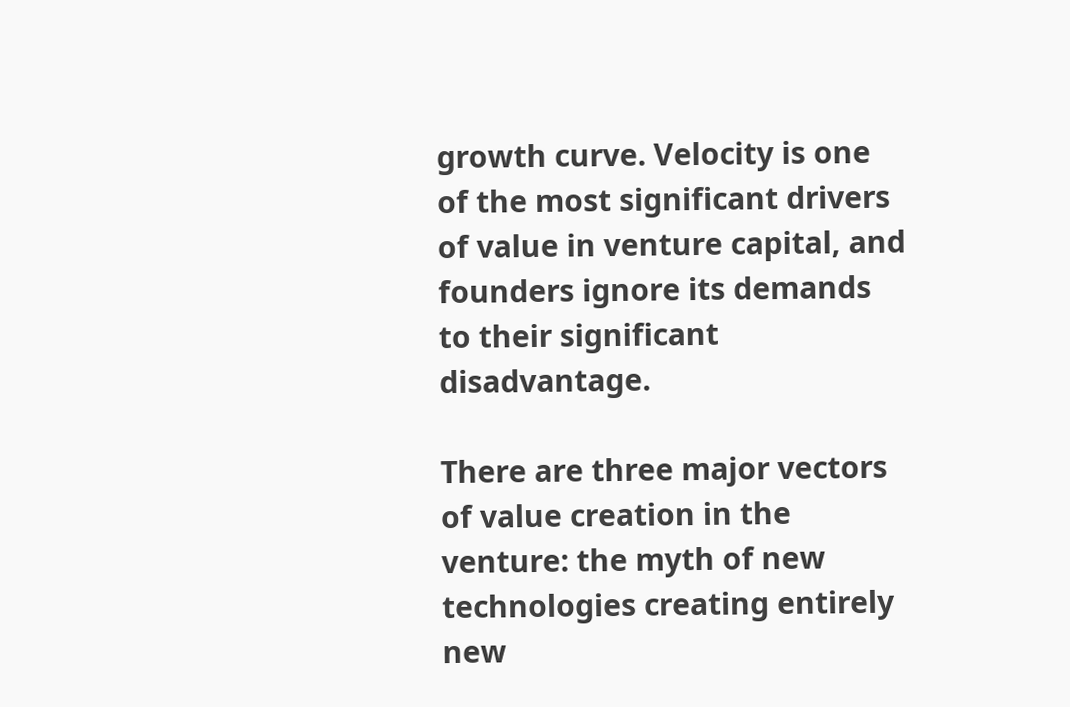growth curve. Velocity is one of the most significant drivers of value in venture capital, and founders ignore its demands to their significant disadvantage.

There are three major vectors of value creation in the venture: the myth of new technologies creating entirely new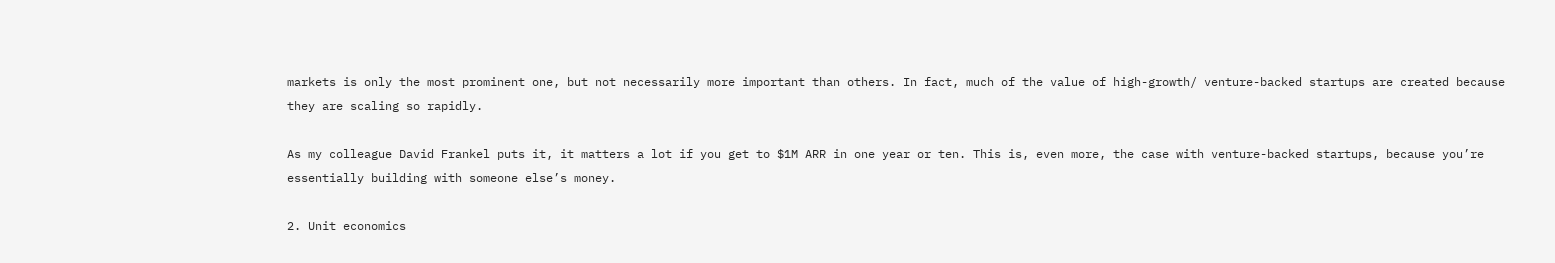markets is only the most prominent one, but not necessarily more important than others. In fact, much of the value of high-growth/ venture-backed startups are created because they are scaling so rapidly.

As my colleague David Frankel puts it, it matters a lot if you get to $1M ARR in one year or ten. This is, even more, the case with venture-backed startups, because you’re essentially building with someone else’s money.

2. Unit economics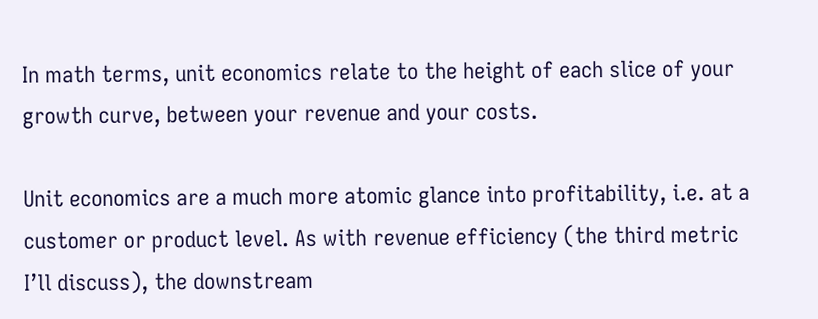In math terms, unit economics relate to the height of each slice of your growth curve, between your revenue and your costs.

Unit economics are a much more atomic glance into profitability, i.e. at a customer or product level. As with revenue efficiency (the third metric I’ll discuss), the downstream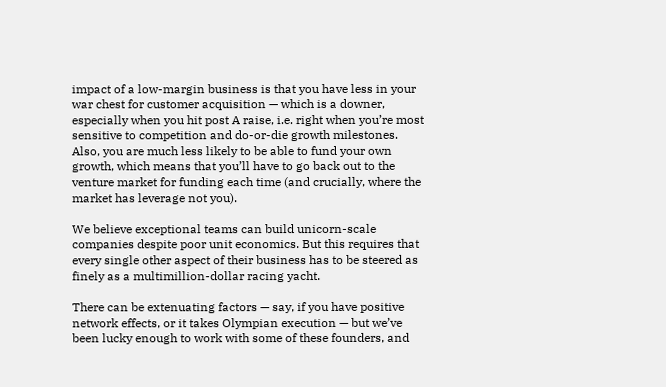impact of a low-margin business is that you have less in your war chest for customer acquisition — which is a downer, especially when you hit post A raise, i.e. right when you’re most sensitive to competition and do-or-die growth milestones. Also, you are much less likely to be able to fund your own growth, which means that you’ll have to go back out to the venture market for funding each time (and crucially, where the market has leverage not you).

We believe exceptional teams can build unicorn-scale companies despite poor unit economics. But this requires that every single other aspect of their business has to be steered as finely as a multimillion-dollar racing yacht.

There can be extenuating factors — say, if you have positive network effects, or it takes Olympian execution — but we’ve been lucky enough to work with some of these founders, and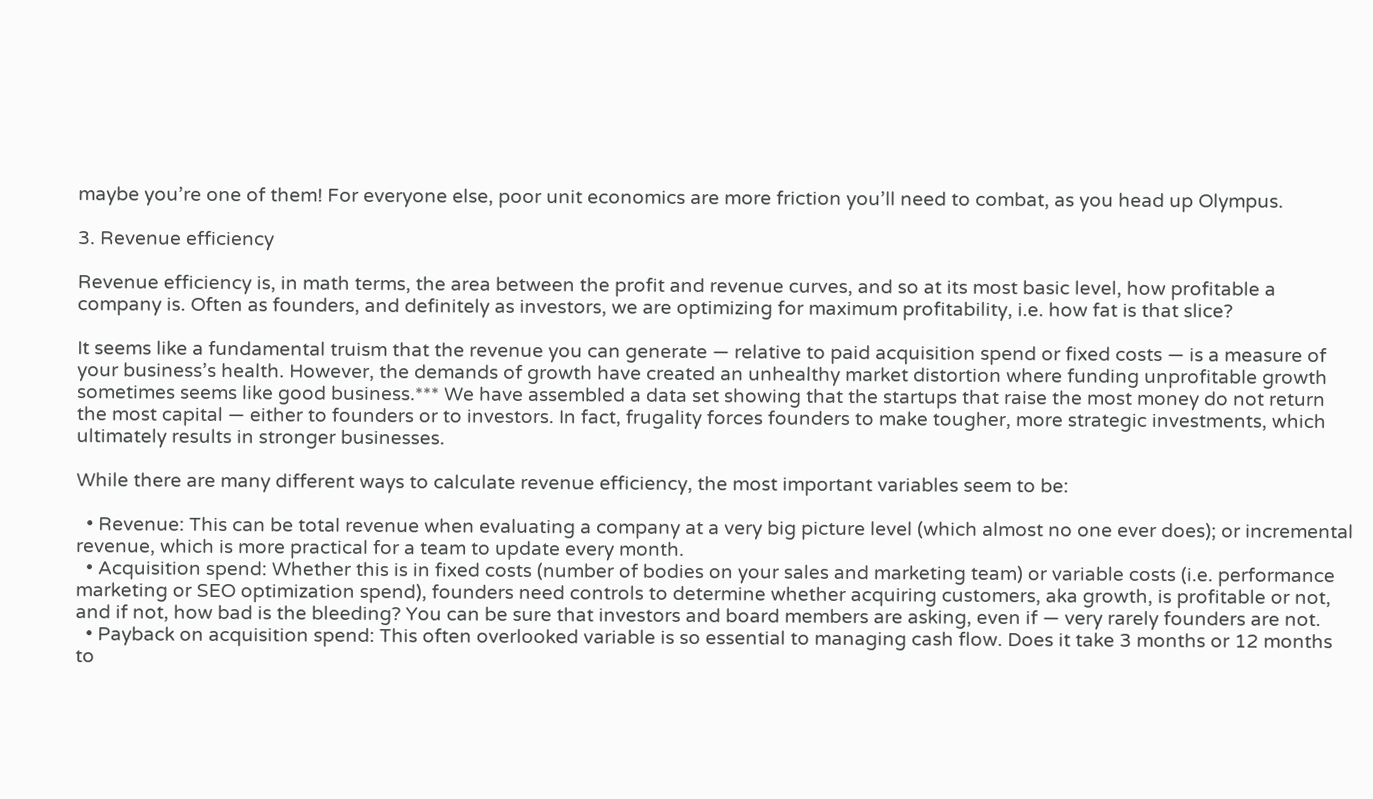maybe you’re one of them! For everyone else, poor unit economics are more friction you’ll need to combat, as you head up Olympus.

3. Revenue efficiency

Revenue efficiency is, in math terms, the area between the profit and revenue curves, and so at its most basic level, how profitable a company is. Often as founders, and definitely as investors, we are optimizing for maximum profitability, i.e. how fat is that slice?

It seems like a fundamental truism that the revenue you can generate — relative to paid acquisition spend or fixed costs — is a measure of your business’s health. However, the demands of growth have created an unhealthy market distortion where funding unprofitable growth sometimes seems like good business.*** We have assembled a data set showing that the startups that raise the most money do not return the most capital — either to founders or to investors. In fact, frugality forces founders to make tougher, more strategic investments, which ultimately results in stronger businesses.

While there are many different ways to calculate revenue efficiency, the most important variables seem to be:

  • Revenue: This can be total revenue when evaluating a company at a very big picture level (which almost no one ever does); or incremental revenue, which is more practical for a team to update every month.
  • Acquisition spend: Whether this is in fixed costs (number of bodies on your sales and marketing team) or variable costs (i.e. performance marketing or SEO optimization spend), founders need controls to determine whether acquiring customers, aka growth, is profitable or not, and if not, how bad is the bleeding? You can be sure that investors and board members are asking, even if — very rarely founders are not.
  • Payback on acquisition spend: This often overlooked variable is so essential to managing cash flow. Does it take 3 months or 12 months to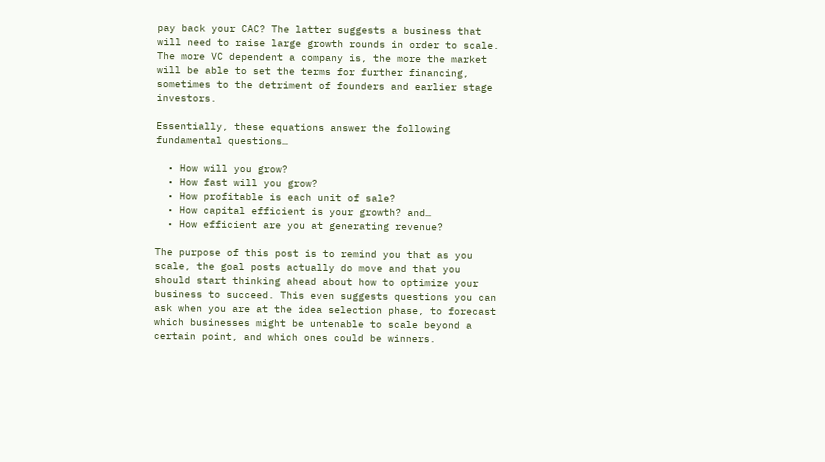pay back your CAC? The latter suggests a business that will need to raise large growth rounds in order to scale. The more VC dependent a company is, the more the market will be able to set the terms for further financing, sometimes to the detriment of founders and earlier stage investors.

Essentially, these equations answer the following fundamental questions…

  • How will you grow?
  • How fast will you grow?
  • How profitable is each unit of sale?
  • How capital efficient is your growth? and…
  • How efficient are you at generating revenue?

The purpose of this post is to remind you that as you scale, the goal posts actually do move and that you should start thinking ahead about how to optimize your business to succeed. This even suggests questions you can ask when you are at the idea selection phase, to forecast which businesses might be untenable to scale beyond a certain point, and which ones could be winners.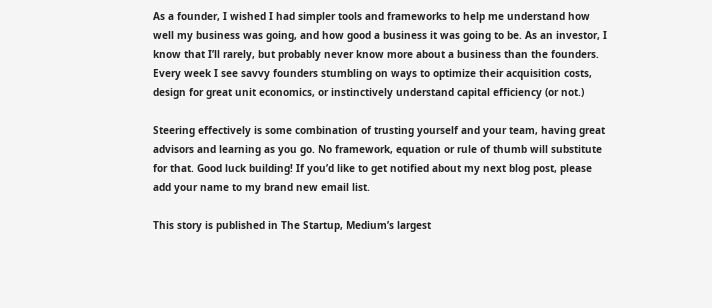As a founder, I wished I had simpler tools and frameworks to help me understand how well my business was going, and how good a business it was going to be. As an investor, I know that I’ll rarely, but probably never know more about a business than the founders. Every week I see savvy founders stumbling on ways to optimize their acquisition costs, design for great unit economics, or instinctively understand capital efficiency (or not.)

Steering effectively is some combination of trusting yourself and your team, having great advisors and learning as you go. No framework, equation or rule of thumb will substitute for that. Good luck building! If you’d like to get notified about my next blog post, please add your name to my brand new email list.

This story is published in The Startup, Medium’s largest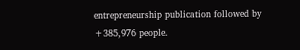entrepreneurship publication followed by +385,976 people.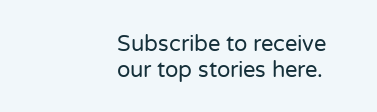Subscribe to receive our top stories here.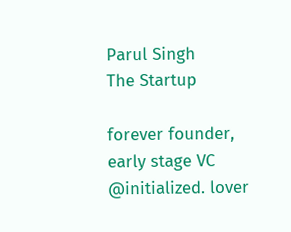Parul Singh
The Startup

forever founder, early stage VC @initialized. lover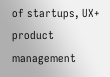of startups, UX+ product management